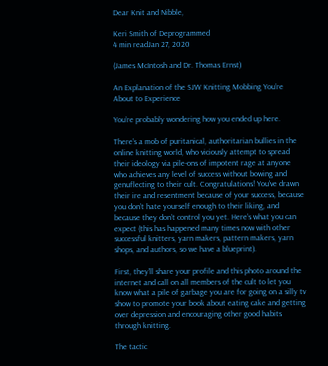Dear Knit and Nibble,

Keri Smith of Deprogrammed
4 min readJan 27, 2020

(James McIntosh and Dr. Thomas Ernst)

An Explanation of the SJW Knitting Mobbing You’re About to Experience

You’re probably wondering how you ended up here.

There’s a mob of puritanical, authoritarian bullies in the online knitting world, who viciously attempt to spread their ideology via pile-ons of impotent rage at anyone who achieves any level of success without bowing and genuflecting to their cult. Congratulations! You’ve drawn their ire and resentment because of your success, because you don’t hate yourself enough to their liking, and because they don’t control you yet. Here’s what you can expect (this has happened many times now with other successful knitters, yarn makers, pattern makers, yarn shops, and authors, so we have a blueprint).

First, they’ll share your profile and this photo around the internet and call on all members of the cult to let you know what a pile of garbage you are for going on a silly tv show to promote your book about eating cake and getting over depression and encouraging other good habits through knitting.

The tactic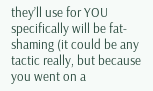they’ll use for YOU specifically will be fat-shaming (it could be any tactic really, but because you went on a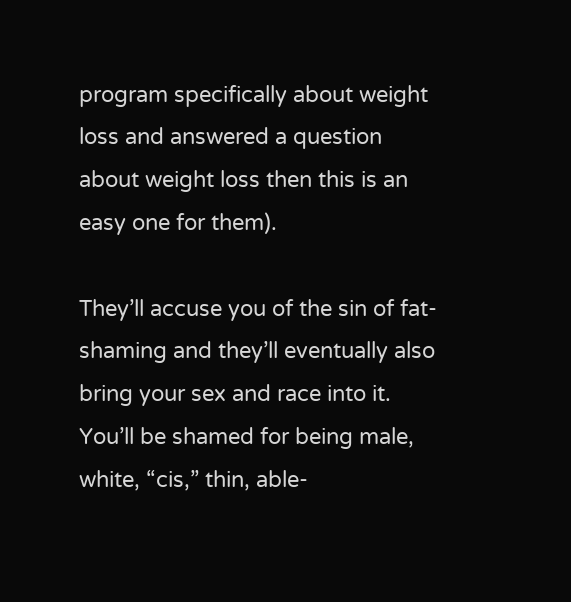program specifically about weight loss and answered a question about weight loss then this is an easy one for them).

They’ll accuse you of the sin of fat-shaming and they’ll eventually also bring your sex and race into it. You’ll be shamed for being male, white, “cis,” thin, able-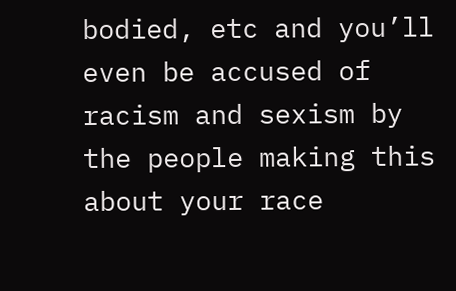bodied, etc and you’ll even be accused of racism and sexism by the people making this about your race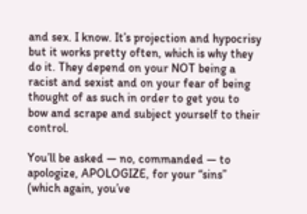and sex. I know. It’s projection and hypocrisy but it works pretty often, which is why they do it. They depend on your NOT being a racist and sexist and on your fear of being thought of as such in order to get you to bow and scrape and subject yourself to their control.

You’ll be asked — no, commanded — to apologize, APOLOGIZE, for your “sins” (which again, you’ve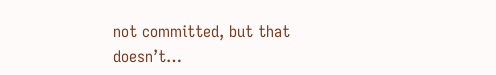not committed, but that doesn’t…